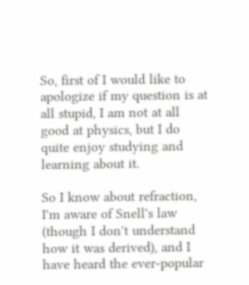So, first of I would like to apologize if my question is at all stupid, I am not at all good at physics, but I do quite enjoy studying and learning about it.

So I know about refraction, I'm aware of Snell's law (though I don't understand how it was derived), and I have heard the ever-popular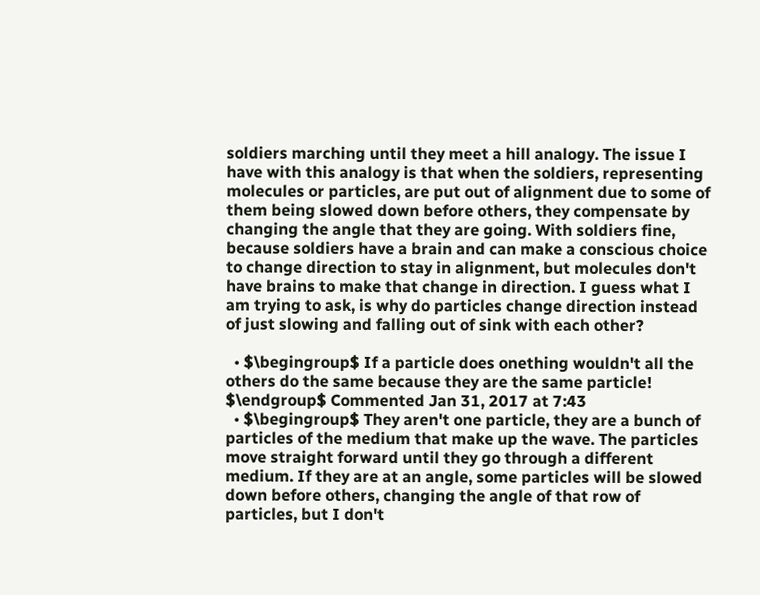soldiers marching until they meet a hill analogy. The issue I have with this analogy is that when the soldiers, representing molecules or particles, are put out of alignment due to some of them being slowed down before others, they compensate by changing the angle that they are going. With soldiers fine, because soldiers have a brain and can make a conscious choice to change direction to stay in alignment, but molecules don't have brains to make that change in direction. I guess what I am trying to ask, is why do particles change direction instead of just slowing and falling out of sink with each other?

  • $\begingroup$ If a particle does onething wouldn't all the others do the same because they are the same particle! $\endgroup$ Commented Jan 31, 2017 at 7:43
  • $\begingroup$ They aren't one particle, they are a bunch of particles of the medium that make up the wave. The particles move straight forward until they go through a different medium. If they are at an angle, some particles will be slowed down before others, changing the angle of that row of particles, but I don't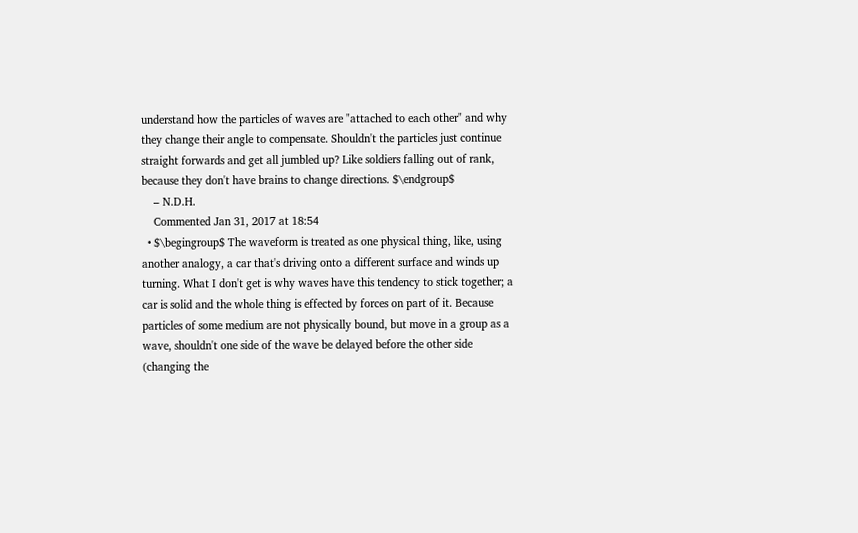understand how the particles of waves are "attached to each other" and why they change their angle to compensate. Shouldn't the particles just continue straight forwards and get all jumbled up? Like soldiers falling out of rank, because they don't have brains to change directions. $\endgroup$
    – N.D.H.
    Commented Jan 31, 2017 at 18:54
  • $\begingroup$ The waveform is treated as one physical thing, like, using another analogy, a car that's driving onto a different surface and winds up turning. What I don't get is why waves have this tendency to stick together; a car is solid and the whole thing is effected by forces on part of it. Because particles of some medium are not physically bound, but move in a group as a wave, shouldn't one side of the wave be delayed before the other side (changing the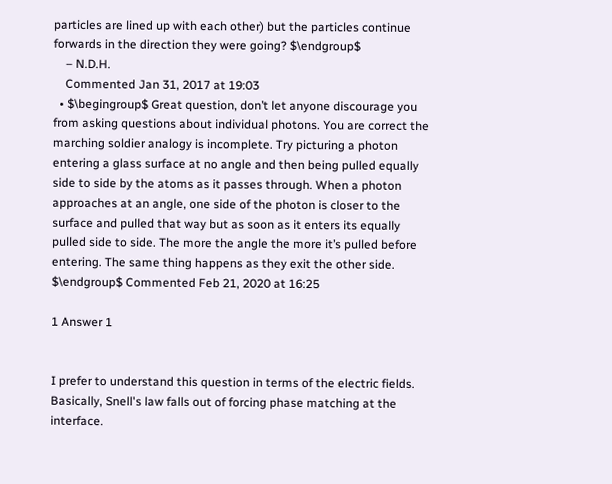particles are lined up with each other) but the particles continue forwards in the direction they were going? $\endgroup$
    – N.D.H.
    Commented Jan 31, 2017 at 19:03
  • $\begingroup$ Great question, don’t let anyone discourage you from asking questions about individual photons. You are correct the marching soldier analogy is incomplete. Try picturing a photon entering a glass surface at no angle and then being pulled equally side to side by the atoms as it passes through. When a photon approaches at an angle, one side of the photon is closer to the surface and pulled that way but as soon as it enters its equally pulled side to side. The more the angle the more it’s pulled before entering. The same thing happens as they exit the other side. $\endgroup$ Commented Feb 21, 2020 at 16:25

1 Answer 1


I prefer to understand this question in terms of the electric fields. Basically, Snell's law falls out of forcing phase matching at the interface.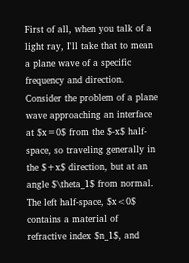First of all, when you talk of a light ray, I'll take that to mean a plane wave of a specific frequency and direction. Consider the problem of a plane wave approaching an interface at $x=0$ from the $-x$ half-space, so traveling generally in the $+x$ direction, but at an angle $\theta_1$ from normal. The left half-space, $x<0$ contains a material of refractive index $n_1$, and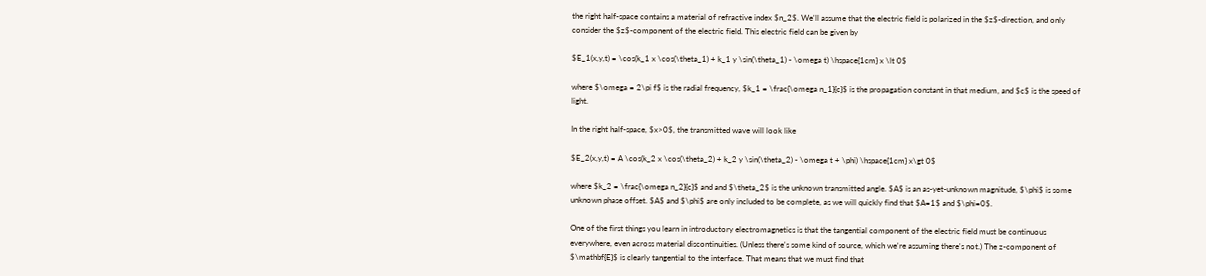the right half-space contains a material of refractive index $n_2$. We'll assume that the electric field is polarized in the $z$-direction, and only consider the $z$-component of the electric field. This electric field can be given by

$E_1(x,y,t) = \cos(k_1 x \cos(\theta_1) + k_1 y \sin(\theta_1) - \omega t) \hspace{1cm} x \lt 0$

where $\omega = 2\pi f$ is the radial frequency, $k_1 = \frac{\omega n_1}{c}$ is the propagation constant in that medium, and $c$ is the speed of light.

In the right half-space, $x>0$, the transmitted wave will look like

$E_2(x,y,t) = A \cos(k_2 x \cos(\theta_2) + k_2 y \sin(\theta_2) - \omega t + \phi) \hspace{1cm} x\gt 0$

where $k_2 = \frac{\omega n_2}{c}$ and and $\theta_2$ is the unknown transmitted angle. $A$ is an as-yet-unknown magnitude, $\phi$ is some unknown phase offset. $A$ and $\phi$ are only included to be complete, as we will quickly find that $A=1$ and $\phi=0$.

One of the first things you learn in introductory electromagnetics is that the tangential component of the electric field must be continuous everywhere, even across material discontinuities. (Unless there's some kind of source, which we're assuming there's not.) The z-component of $\mathbf{E}$ is clearly tangential to the interface. That means that we must find that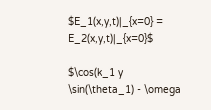$E_1(x,y,t)|_{x=0} = E_2(x,y,t)|_{x=0}$

$\cos(k_1 y \sin(\theta_1) - \omega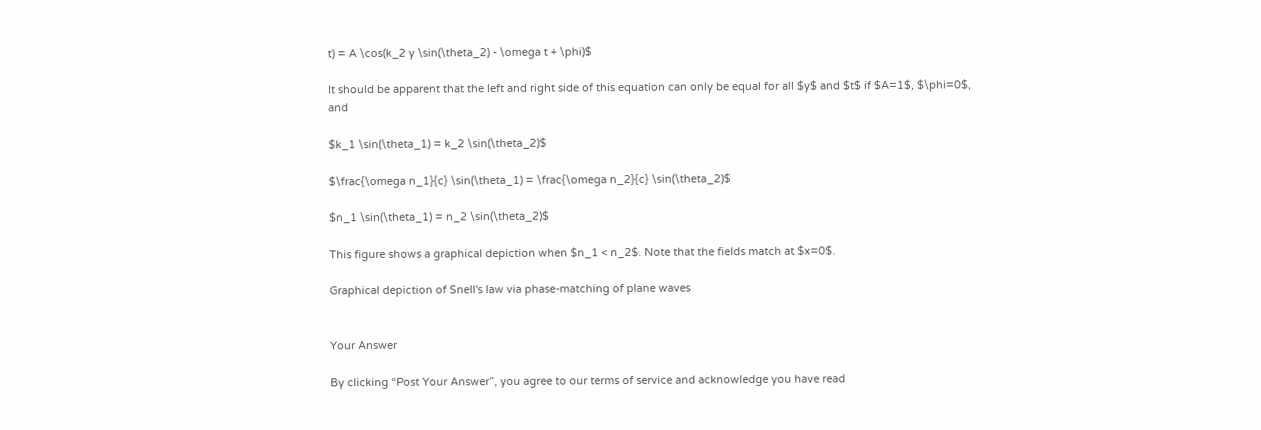t) = A \cos(k_2 y \sin(\theta_2) - \omega t + \phi)$

It should be apparent that the left and right side of this equation can only be equal for all $y$ and $t$ if $A=1$, $\phi=0$, and

$k_1 \sin(\theta_1) = k_2 \sin(\theta_2)$

$\frac{\omega n_1}{c} \sin(\theta_1) = \frac{\omega n_2}{c} \sin(\theta_2)$

$n_1 \sin(\theta_1) = n_2 \sin(\theta_2)$

This figure shows a graphical depiction when $n_1 < n_2$. Note that the fields match at $x=0$.

Graphical depiction of Snell's law via phase-matching of plane waves


Your Answer

By clicking “Post Your Answer”, you agree to our terms of service and acknowledge you have read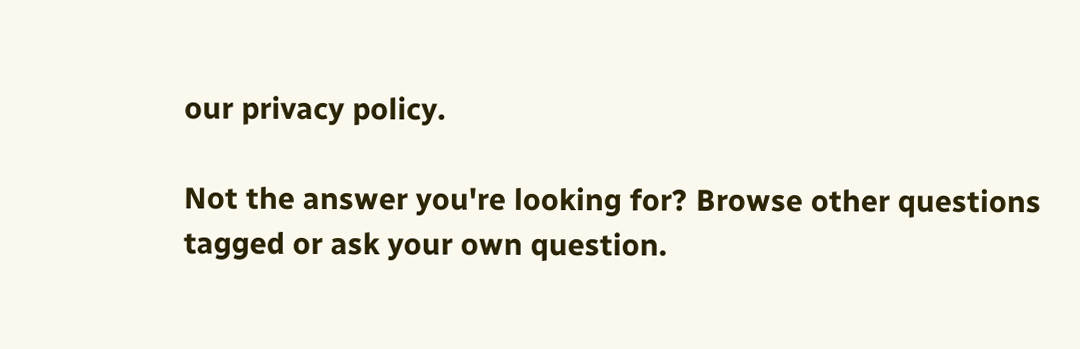our privacy policy.

Not the answer you're looking for? Browse other questions tagged or ask your own question.